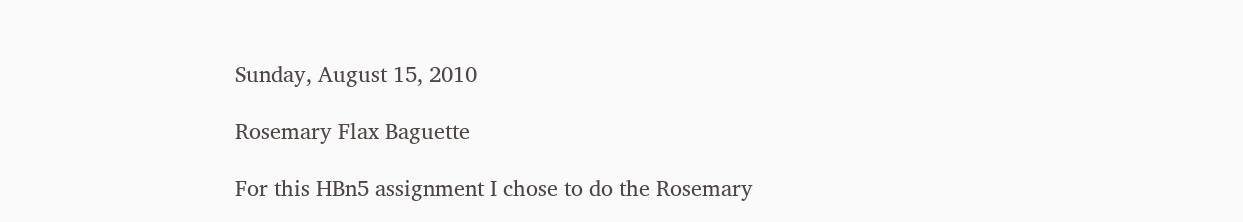Sunday, August 15, 2010

Rosemary Flax Baguette

For this HBn5 assignment I chose to do the Rosemary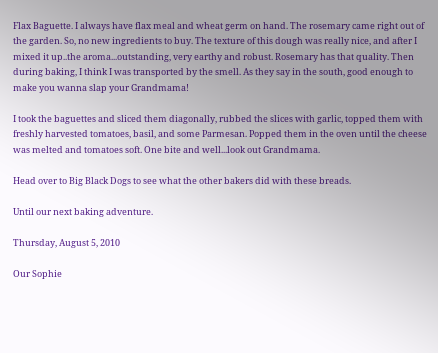Flax Baguette. I always have flax meal and wheat germ on hand. The rosemary came right out of the garden. So, no new ingredients to buy. The texture of this dough was really nice, and after I mixed it up..the aroma...outstanding, very earthy and robust. Rosemary has that quality. Then during baking, I think I was transported by the smell. As they say in the south, good enough to make you wanna slap your Grandmama!

I took the baguettes and sliced them diagonally, rubbed the slices with garlic, topped them with freshly harvested tomatoes, basil, and some Parmesan. Popped them in the oven until the cheese was melted and tomatoes soft. One bite and well...look out Grandmama.

Head over to Big Black Dogs to see what the other bakers did with these breads.

Until our next baking adventure.

Thursday, August 5, 2010

Our Sophie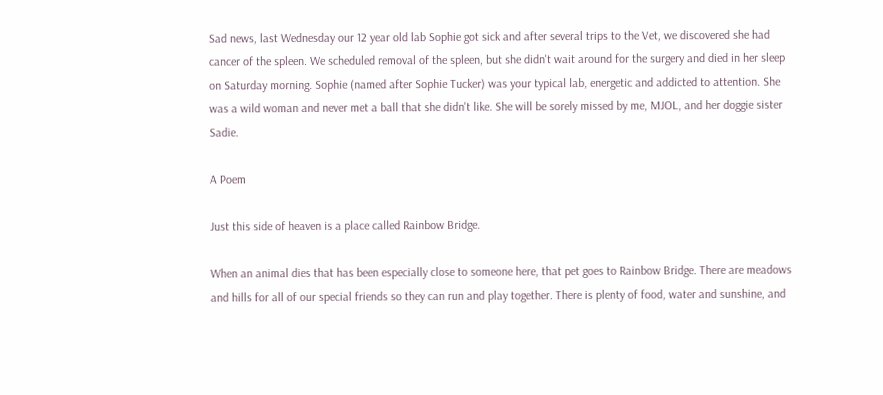Sad news, last Wednesday our 12 year old lab Sophie got sick and after several trips to the Vet, we discovered she had cancer of the spleen. We scheduled removal of the spleen, but she didn't wait around for the surgery and died in her sleep on Saturday morning. Sophie (named after Sophie Tucker) was your typical lab, energetic and addicted to attention. She was a wild woman and never met a ball that she didn't like. She will be sorely missed by me, MJOL, and her doggie sister Sadie.

A Poem

Just this side of heaven is a place called Rainbow Bridge.

When an animal dies that has been especially close to someone here, that pet goes to Rainbow Bridge. There are meadows and hills for all of our special friends so they can run and play together. There is plenty of food, water and sunshine, and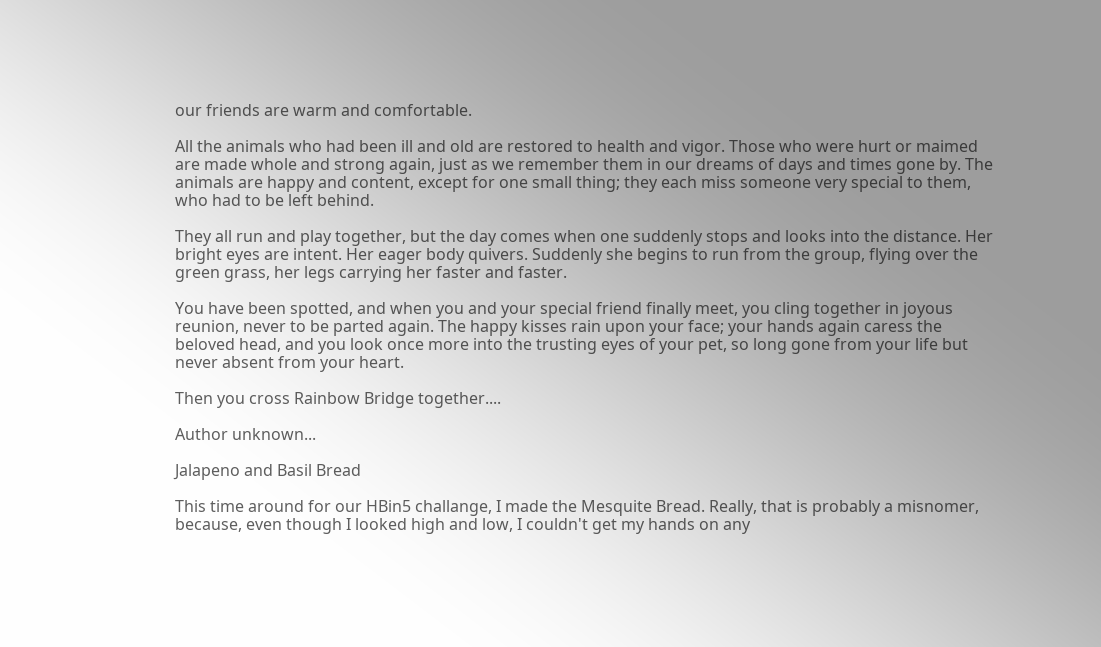our friends are warm and comfortable.

All the animals who had been ill and old are restored to health and vigor. Those who were hurt or maimed are made whole and strong again, just as we remember them in our dreams of days and times gone by. The animals are happy and content, except for one small thing; they each miss someone very special to them, who had to be left behind.

They all run and play together, but the day comes when one suddenly stops and looks into the distance. Her bright eyes are intent. Her eager body quivers. Suddenly she begins to run from the group, flying over the green grass, her legs carrying her faster and faster.

You have been spotted, and when you and your special friend finally meet, you cling together in joyous reunion, never to be parted again. The happy kisses rain upon your face; your hands again caress the beloved head, and you look once more into the trusting eyes of your pet, so long gone from your life but never absent from your heart.

Then you cross Rainbow Bridge together....

Author unknown...

Jalapeno and Basil Bread

This time around for our HBin5 challange, I made the Mesquite Bread. Really, that is probably a misnomer, because, even though I looked high and low, I couldn't get my hands on any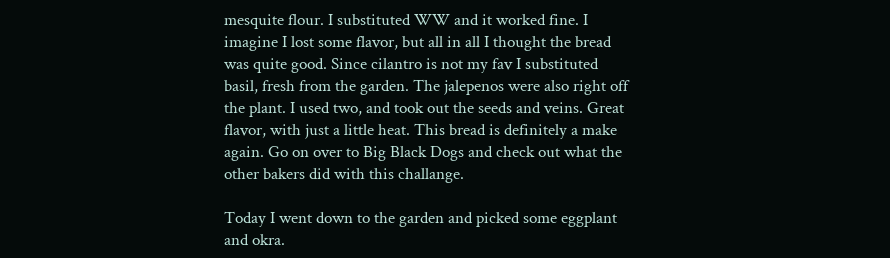mesquite flour. I substituted WW and it worked fine. I imagine I lost some flavor, but all in all I thought the bread was quite good. Since cilantro is not my fav I substituted basil, fresh from the garden. The jalepenos were also right off the plant. I used two, and took out the seeds and veins. Great flavor, with just a little heat. This bread is definitely a make again. Go on over to Big Black Dogs and check out what the other bakers did with this challange.

Today I went down to the garden and picked some eggplant and okra.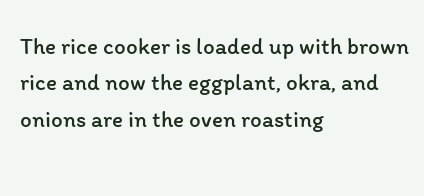The rice cooker is loaded up with brown rice and now the eggplant, okra, and onions are in the oven roasting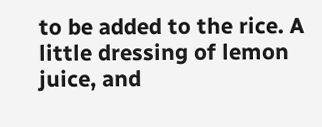to be added to the rice. A little dressing of lemon juice, and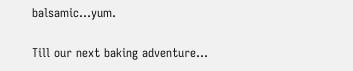balsamic...yum.

Till our next baking adventure...